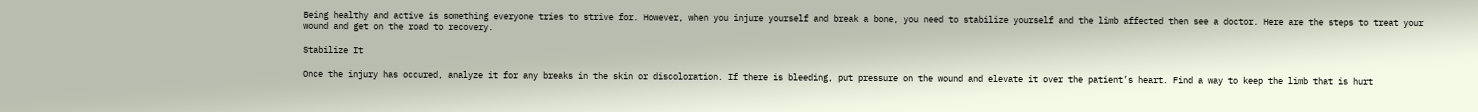Being healthy and active is something everyone tries to strive for. However, when you injure yourself and break a bone, you need to stabilize yourself and the limb affected then see a doctor. Here are the steps to treat your wound and get on the road to recovery.

Stabilize It

Once the injury has occured, analyze it for any breaks in the skin or discoloration. If there is bleeding, put pressure on the wound and elevate it over the patient’s heart. Find a way to keep the limb that is hurt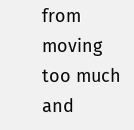from moving too much and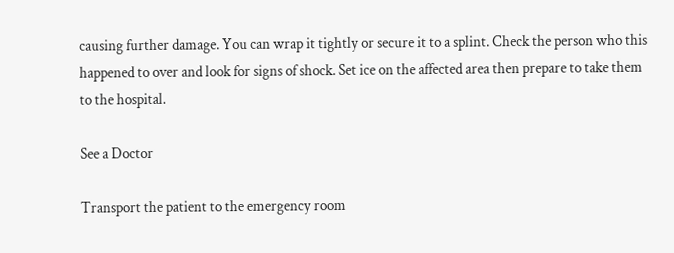causing further damage. You can wrap it tightly or secure it to a splint. Check the person who this happened to over and look for signs of shock. Set ice on the affected area then prepare to take them to the hospital.

See a Doctor

Transport the patient to the emergency room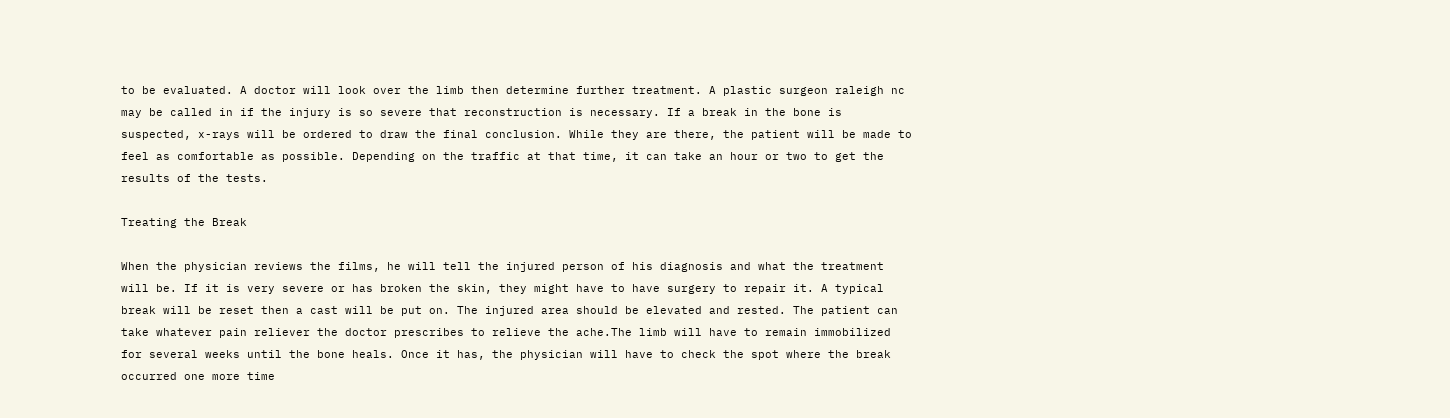to be evaluated. A doctor will look over the limb then determine further treatment. A plastic surgeon raleigh nc may be called in if the injury is so severe that reconstruction is necessary. If a break in the bone is suspected, x-rays will be ordered to draw the final conclusion. While they are there, the patient will be made to feel as comfortable as possible. Depending on the traffic at that time, it can take an hour or two to get the results of the tests.

Treating the Break

When the physician reviews the films, he will tell the injured person of his diagnosis and what the treatment will be. If it is very severe or has broken the skin, they might have to have surgery to repair it. A typical break will be reset then a cast will be put on. The injured area should be elevated and rested. The patient can take whatever pain reliever the doctor prescribes to relieve the ache.The limb will have to remain immobilized for several weeks until the bone heals. Once it has, the physician will have to check the spot where the break occurred one more time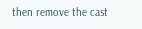then remove the cast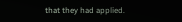that they had applied.